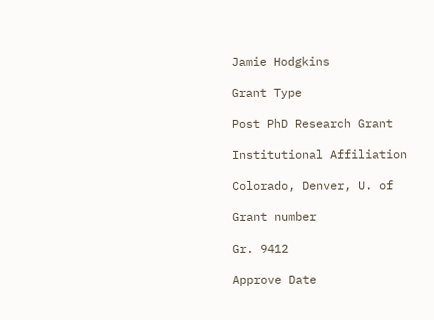Jamie Hodgkins

Grant Type

Post PhD Research Grant

Institutional Affiliation

Colorado, Denver, U. of

Grant number

Gr. 9412

Approve Date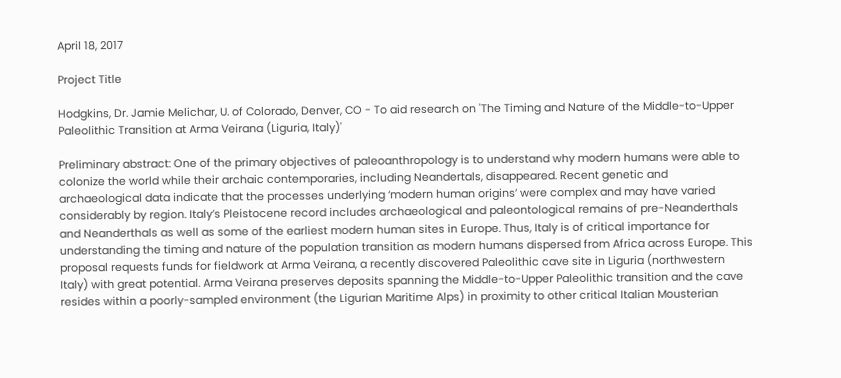April 18, 2017

Project Title

Hodgkins, Dr. Jamie Melichar, U. of Colorado, Denver, CO - To aid research on 'The Timing and Nature of the Middle-to-Upper Paleolithic Transition at Arma Veirana (Liguria, Italy)'

Preliminary abstract: One of the primary objectives of paleoanthropology is to understand why modern humans were able to colonize the world while their archaic contemporaries, including Neandertals, disappeared. Recent genetic and archaeological data indicate that the processes underlying ‘modern human origins’ were complex and may have varied considerably by region. Italy’s Pleistocene record includes archaeological and paleontological remains of pre-Neanderthals and Neanderthals as well as some of the earliest modern human sites in Europe. Thus, Italy is of critical importance for understanding the timing and nature of the population transition as modern humans dispersed from Africa across Europe. This proposal requests funds for fieldwork at Arma Veirana, a recently discovered Paleolithic cave site in Liguria (northwestern Italy) with great potential. Arma Veirana preserves deposits spanning the Middle-to-Upper Paleolithic transition and the cave resides within a poorly-sampled environment (the Ligurian Maritime Alps) in proximity to other critical Italian Mousterian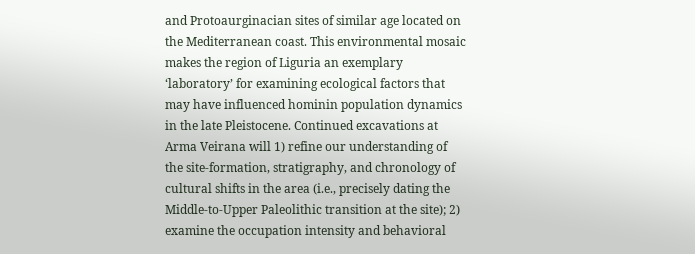and Protoaurginacian sites of similar age located on the Mediterranean coast. This environmental mosaic makes the region of Liguria an exemplary ‘laboratory’ for examining ecological factors that may have influenced hominin population dynamics in the late Pleistocene. Continued excavations at Arma Veirana will 1) refine our understanding of the site-formation, stratigraphy, and chronology of cultural shifts in the area (i.e., precisely dating the Middle-to-Upper Paleolithic transition at the site); 2) examine the occupation intensity and behavioral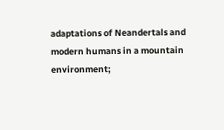adaptations of Neandertals and modern humans in a mountain environment;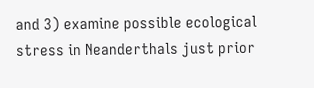and 3) examine possible ecological stress in Neanderthals just prior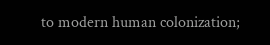to modern human colonization;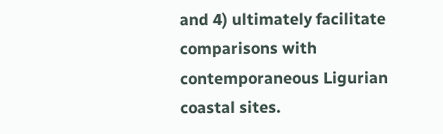and 4) ultimately facilitate comparisons with contemporaneous Ligurian coastal sites.